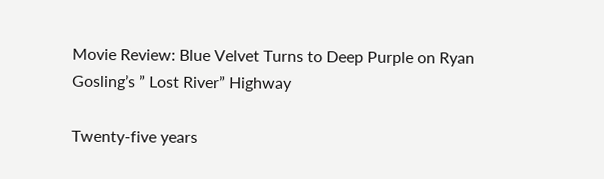Movie Review: Blue Velvet Turns to Deep Purple on Ryan Gosling’s ” Lost River” Highway

Twenty-five years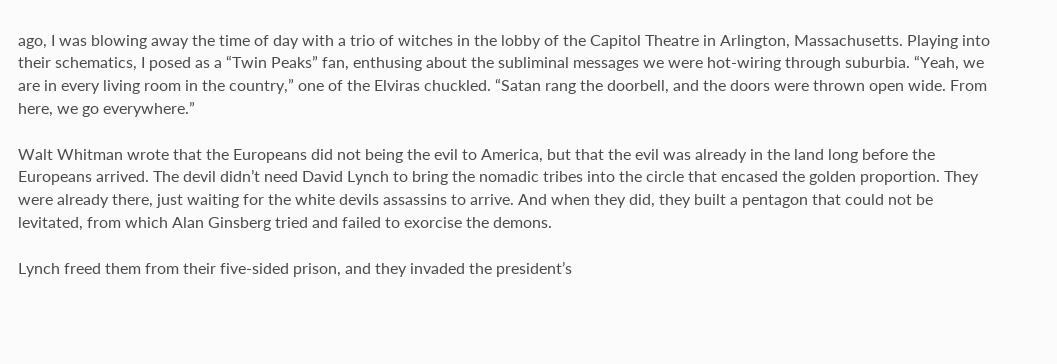ago, I was blowing away the time of day with a trio of witches in the lobby of the Capitol Theatre in Arlington, Massachusetts. Playing into their schematics, I posed as a “Twin Peaks” fan, enthusing about the subliminal messages we were hot-wiring through suburbia. “Yeah, we are in every living room in the country,” one of the Elviras chuckled. “Satan rang the doorbell, and the doors were thrown open wide. From here, we go everywhere.”

Walt Whitman wrote that the Europeans did not being the evil to America, but that the evil was already in the land long before the Europeans arrived. The devil didn’t need David Lynch to bring the nomadic tribes into the circle that encased the golden proportion. They were already there, just waiting for the white devils assassins to arrive. And when they did, they built a pentagon that could not be levitated, from which Alan Ginsberg tried and failed to exorcise the demons.

Lynch freed them from their five-sided prison, and they invaded the president’s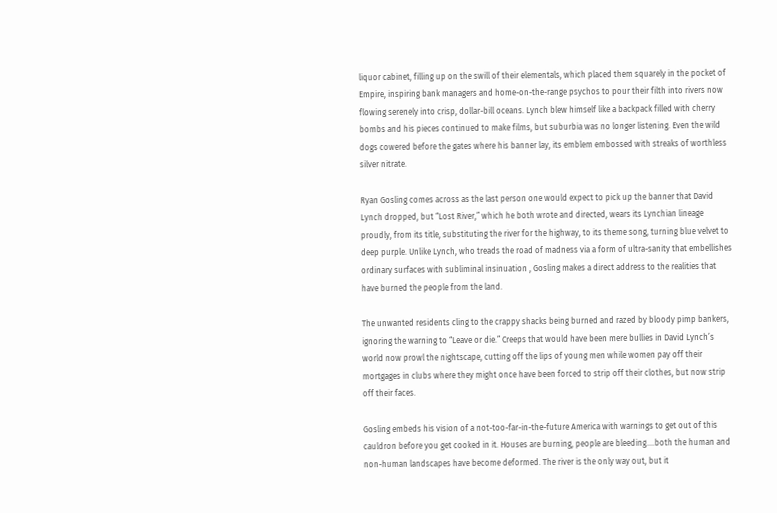liquor cabinet, filling up on the swill of their elementals, which placed them squarely in the pocket of Empire, inspiring bank managers and home-on-the-range psychos to pour their filth into rivers now flowing serenely into crisp, dollar-bill oceans. Lynch blew himself like a backpack filled with cherry bombs and his pieces continued to make films, but suburbia was no longer listening. Even the wild dogs cowered before the gates where his banner lay, its emblem embossed with streaks of worthless silver nitrate.

Ryan Gosling comes across as the last person one would expect to pick up the banner that David Lynch dropped, but “Lost River,” which he both wrote and directed, wears its Lynchian lineage proudly, from its title, substituting the river for the highway, to its theme song, turning blue velvet to deep purple. Unlike Lynch, who treads the road of madness via a form of ultra-sanity that embellishes ordinary surfaces with subliminal insinuation , Gosling makes a direct address to the realities that have burned the people from the land.

The unwanted residents cling to the crappy shacks being burned and razed by bloody pimp bankers, ignoring the warning to “Leave or die.” Creeps that would have been mere bullies in David Lynch’s world now prowl the nightscape, cutting off the lips of young men while women pay off their mortgages in clubs where they might once have been forced to strip off their clothes, but now strip off their faces.

Gosling embeds his vision of a not-too-far-in-the-future America with warnings to get out of this cauldron before you get cooked in it. Houses are burning, people are bleeding….both the human and non-human landscapes have become deformed. The river is the only way out, but it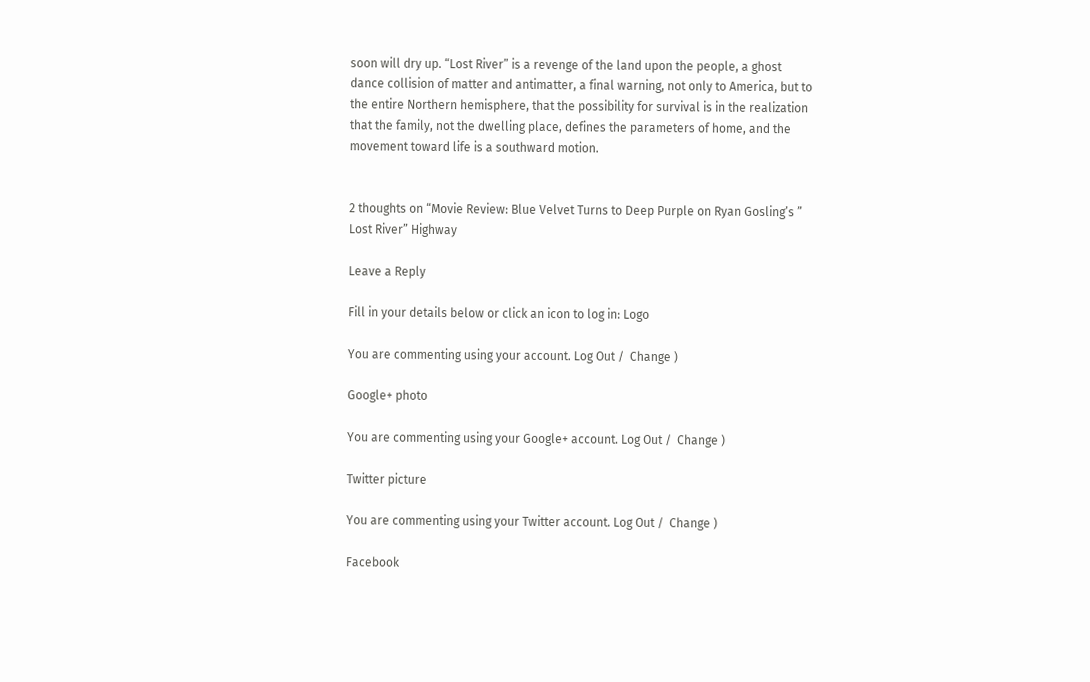soon will dry up. “Lost River” is a revenge of the land upon the people, a ghost dance collision of matter and antimatter, a final warning, not only to America, but to the entire Northern hemisphere, that the possibility for survival is in the realization that the family, not the dwelling place, defines the parameters of home, and the movement toward life is a southward motion.


2 thoughts on “Movie Review: Blue Velvet Turns to Deep Purple on Ryan Gosling’s ” Lost River” Highway

Leave a Reply

Fill in your details below or click an icon to log in: Logo

You are commenting using your account. Log Out /  Change )

Google+ photo

You are commenting using your Google+ account. Log Out /  Change )

Twitter picture

You are commenting using your Twitter account. Log Out /  Change )

Facebook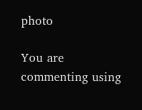photo

You are commenting using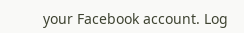your Facebook account. Log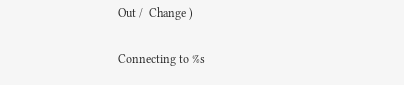Out /  Change )

Connecting to %s